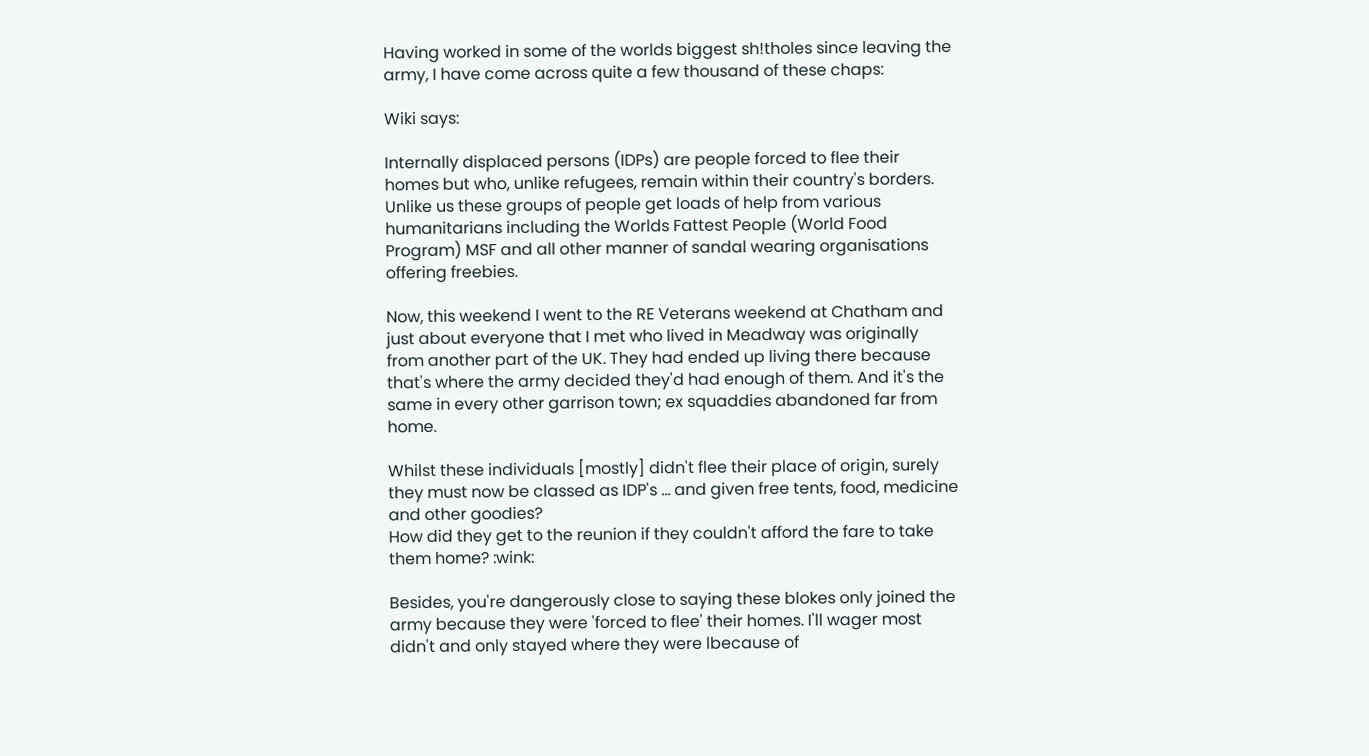Having worked in some of the worlds biggest sh!tholes since leaving the army, I have come across quite a few thousand of these chaps:

Wiki says:

Internally displaced persons (IDPs) are people forced to flee their homes but who, unlike refugees, remain within their country's borders.
Unlike us these groups of people get loads of help from various humanitarians including the Worlds Fattest People (World Food Program) MSF and all other manner of sandal wearing organisations offering freebies.

Now, this weekend I went to the RE Veterans weekend at Chatham and just about everyone that I met who lived in Meadway was originally from another part of the UK. They had ended up living there because that's where the army decided they'd had enough of them. And it's the same in every other garrison town; ex squaddies abandoned far from home.

Whilst these individuals [mostly] didn't flee their place of origin, surely they must now be classed as IDP's ... and given free tents, food, medicine and other goodies?
How did they get to the reunion if they couldn't afford the fare to take them home? :wink:

Besides, you're dangerously close to saying these blokes only joined the army because they were 'forced to flee' their homes. I'll wager most didn't and only stayed where they were lbecause of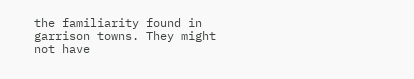the familiarity found in garrison towns. They might not have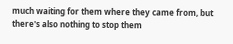much waiting for them where they came from, but there's also nothing to stop them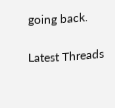going back.

Latest Threads